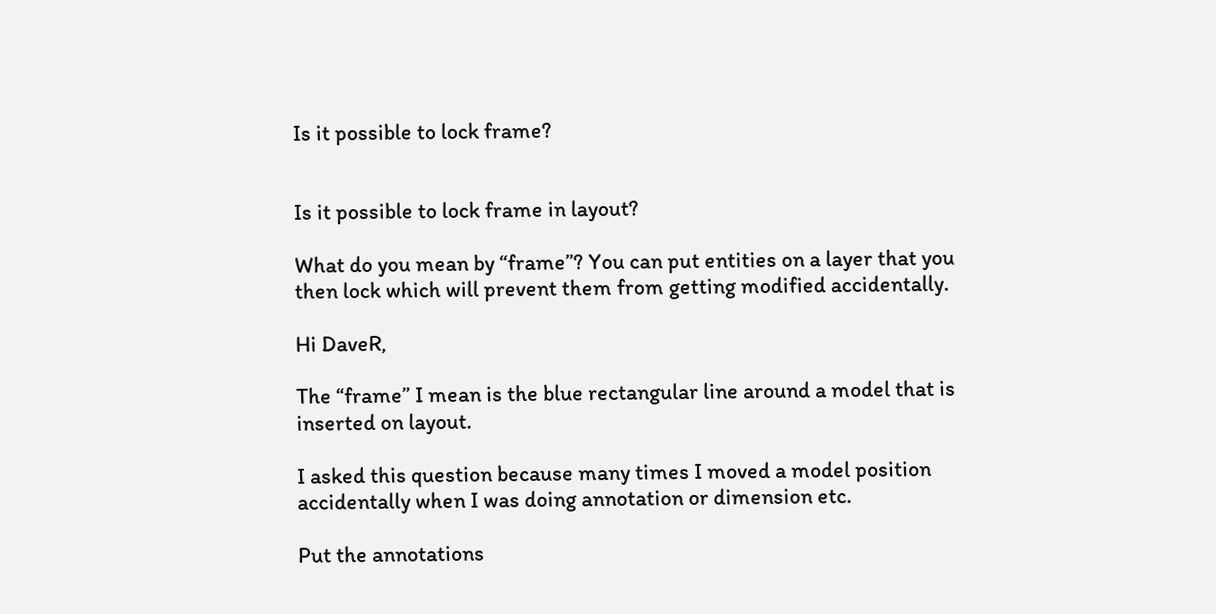Is it possible to lock frame?


Is it possible to lock frame in layout?

What do you mean by “frame”? You can put entities on a layer that you then lock which will prevent them from getting modified accidentally.

Hi DaveR,

The “frame” I mean is the blue rectangular line around a model that is inserted on layout.

I asked this question because many times I moved a model position accidentally when I was doing annotation or dimension etc.

Put the annotations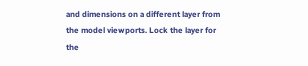and dimensions on a different layer from the model viewports. Lock the layer for the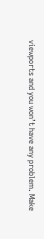viewports and you won’t have any problem. Make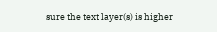sure the text layer(s) is higher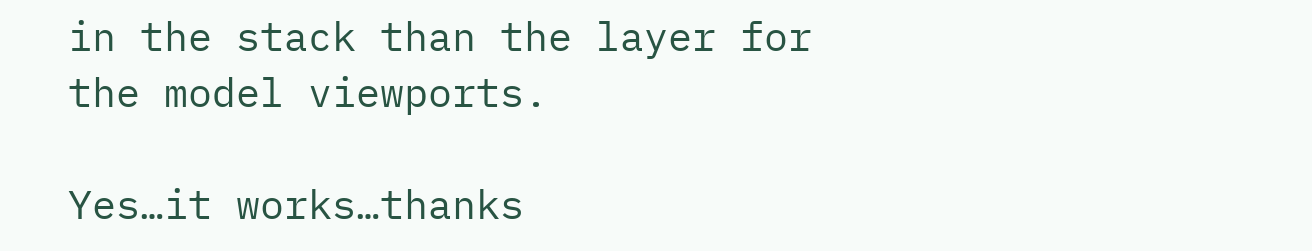in the stack than the layer for the model viewports.

Yes…it works…thanks